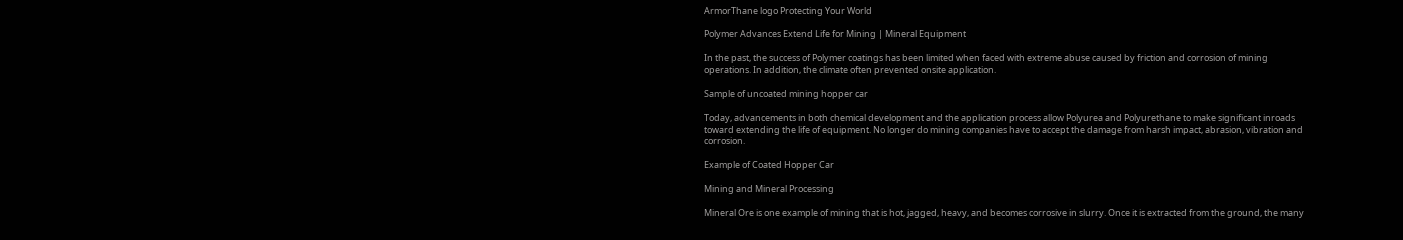ArmorThane logo Protecting Your World

Polymer Advances Extend Life for Mining | Mineral Equipment

In the past, the success of Polymer coatings has been limited when faced with extreme abuse caused by friction and corrosion of mining operations. In addition, the climate often prevented onsite application.

Sample of uncoated mining hopper car

Today, advancements in both chemical development and the application process allow Polyurea and Polyurethane to make significant inroads toward extending the life of equipment. No longer do mining companies have to accept the damage from harsh impact, abrasion, vibration and corrosion.

Example of Coated Hopper Car

Mining and Mineral Processing

Mineral Ore is one example of mining that is hot, jagged, heavy, and becomes corrosive in slurry. Once it is extracted from the ground, the many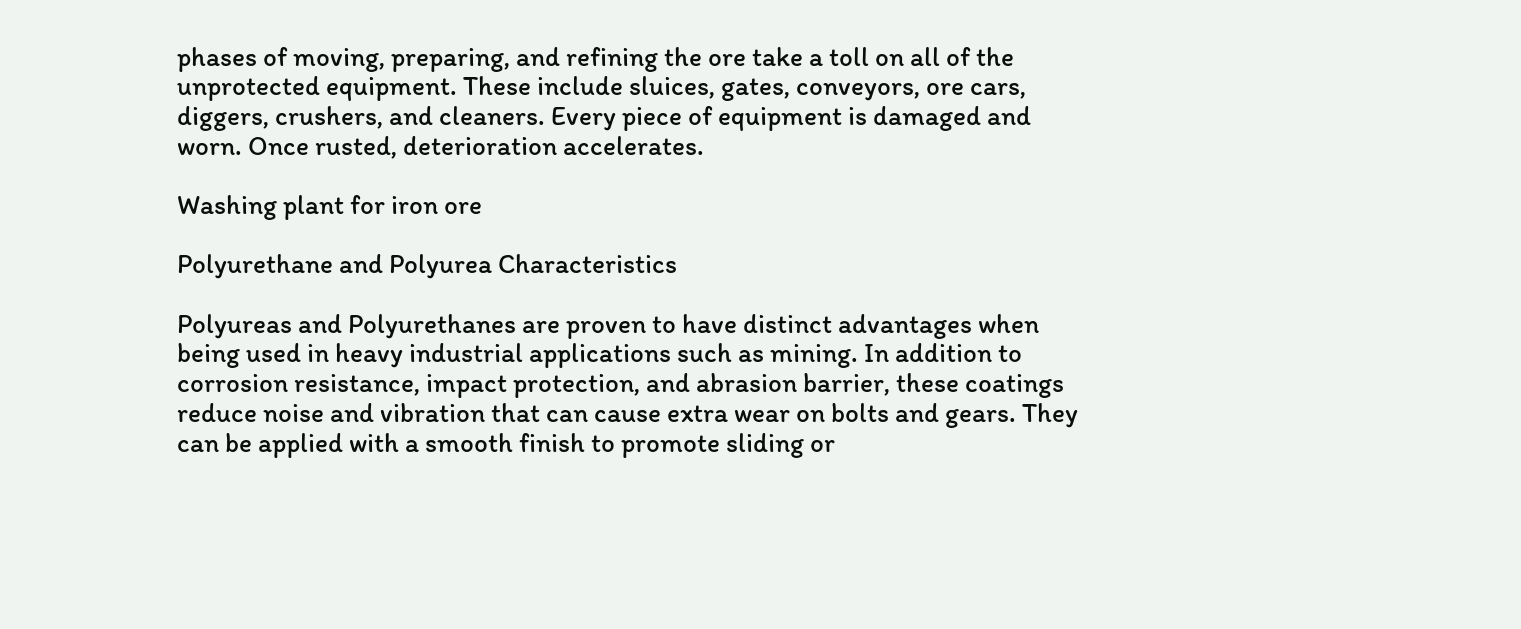phases of moving, preparing, and refining the ore take a toll on all of the unprotected equipment. These include sluices, gates, conveyors, ore cars, diggers, crushers, and cleaners. Every piece of equipment is damaged and worn. Once rusted, deterioration accelerates.

Washing plant for iron ore

Polyurethane and Polyurea Characteristics

Polyureas and Polyurethanes are proven to have distinct advantages when being used in heavy industrial applications such as mining. In addition to corrosion resistance, impact protection, and abrasion barrier, these coatings reduce noise and vibration that can cause extra wear on bolts and gears. They can be applied with a smooth finish to promote sliding or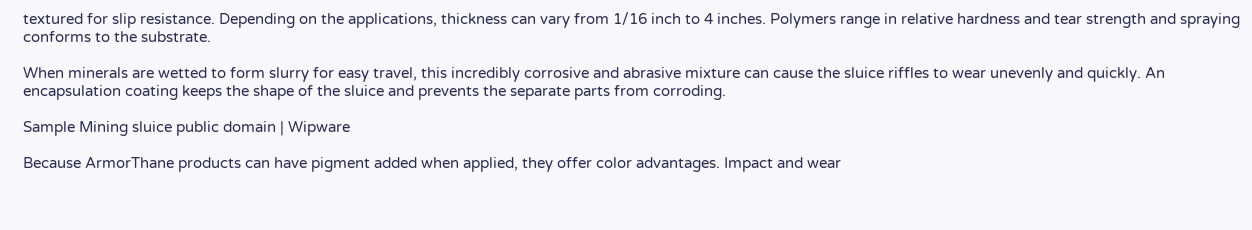textured for slip resistance. Depending on the applications, thickness can vary from 1/16 inch to 4 inches. Polymers range in relative hardness and tear strength and spraying conforms to the substrate.

When minerals are wetted to form slurry for easy travel, this incredibly corrosive and abrasive mixture can cause the sluice riffles to wear unevenly and quickly. An encapsulation coating keeps the shape of the sluice and prevents the separate parts from corroding.

Sample Mining sluice public domain | Wipware

Because ArmorThane products can have pigment added when applied, they offer color advantages. Impact and wear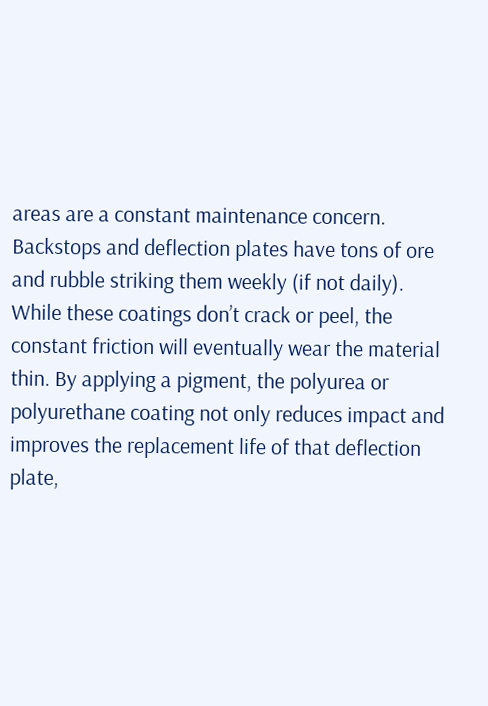areas are a constant maintenance concern. Backstops and deflection plates have tons of ore and rubble striking them weekly (if not daily). While these coatings don’t crack or peel, the constant friction will eventually wear the material thin. By applying a pigment, the polyurea or polyurethane coating not only reduces impact and improves the replacement life of that deflection plate,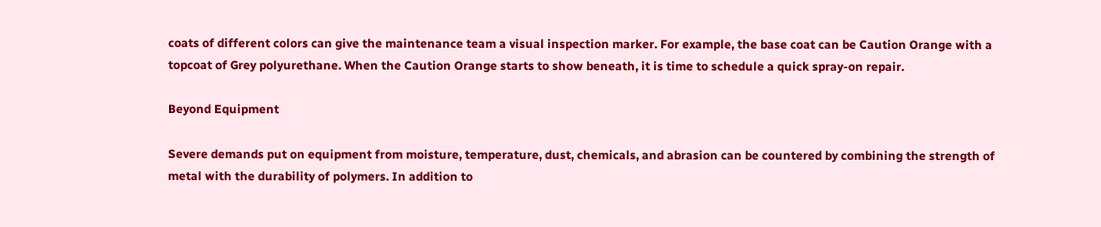coats of different colors can give the maintenance team a visual inspection marker. For example, the base coat can be Caution Orange with a topcoat of Grey polyurethane. When the Caution Orange starts to show beneath, it is time to schedule a quick spray-on repair.

Beyond Equipment

Severe demands put on equipment from moisture, temperature, dust, chemicals, and abrasion can be countered by combining the strength of metal with the durability of polymers. In addition to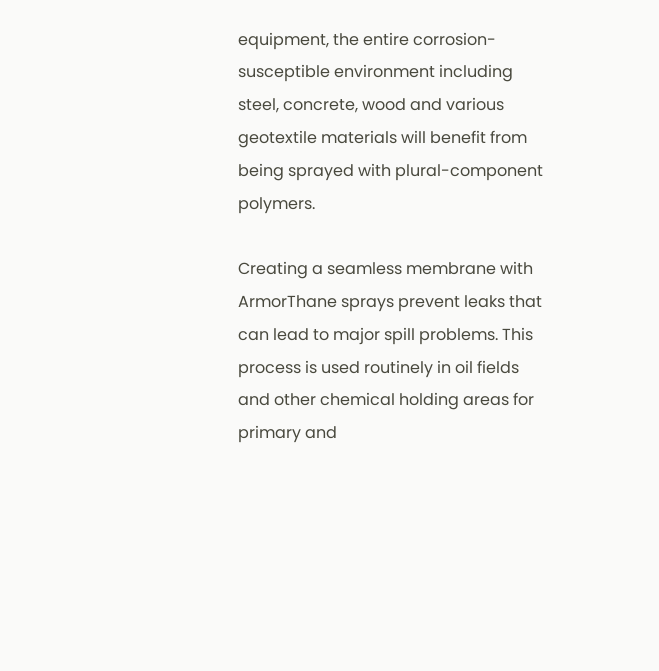equipment, the entire corrosion-susceptible environment including steel, concrete, wood and various geotextile materials will benefit from being sprayed with plural-component polymers.

Creating a seamless membrane with ArmorThane sprays prevent leaks that can lead to major spill problems. This process is used routinely in oil fields and other chemical holding areas for primary and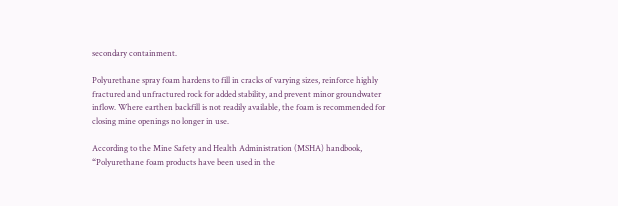secondary containment.

Polyurethane spray foam hardens to fill in cracks of varying sizes, reinforce highly fractured and unfractured rock for added stability, and prevent minor groundwater inflow. Where earthen backfill is not readily available, the foam is recommended for closing mine openings no longer in use.

According to the Mine Safety and Health Administration (MSHA) handbook, “Polyurethane foam products have been used in the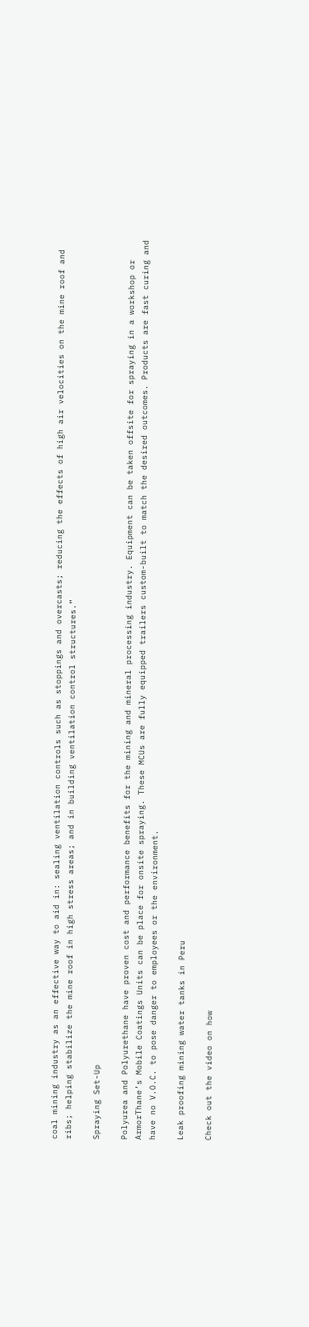coal mining industry as an effective way to aid in: sealing ventilation controls such as stoppings and overcasts; reducing the effects of high air velocities on the mine roof and ribs; helping stabilize the mine roof in high stress areas; and in building ventilation control structures.”

Spraying Set-Up

Polyurea and Polyurethane have proven cost and performance benefits for the mining and mineral processing industry. Equipment can be taken offsite for spraying in a workshop or ArmorThane’s Mobile Coatings Units can be place for onsite spraying. These MCUs are fully equipped trailers custom-built to match the desired outcomes. Products are fast curing and have no V.O.C. to pose danger to employees or the environment.

Leak proofing mining water tanks in Peru

Check out the video on how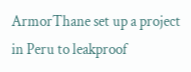ArmorThane set up a project in Peru to leakproof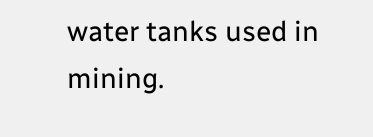water tanks used in mining.